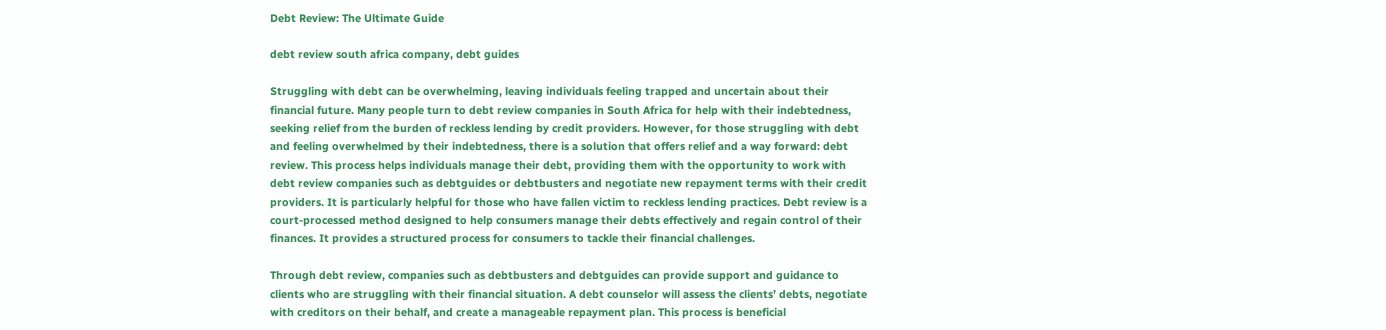Debt Review: The Ultimate Guide

debt review south africa company, debt guides

Struggling with debt can be overwhelming, leaving individuals feeling trapped and uncertain about their financial future. Many people turn to debt review companies in South Africa for help with their indebtedness, seeking relief from the burden of reckless lending by credit providers. However, for those struggling with debt and feeling overwhelmed by their indebtedness, there is a solution that offers relief and a way forward: debt review. This process helps individuals manage their debt, providing them with the opportunity to work with debt review companies such as debtguides or debtbusters and negotiate new repayment terms with their credit providers. It is particularly helpful for those who have fallen victim to reckless lending practices. Debt review is a court-processed method designed to help consumers manage their debts effectively and regain control of their finances. It provides a structured process for consumers to tackle their financial challenges.

Through debt review, companies such as debtbusters and debtguides can provide support and guidance to clients who are struggling with their financial situation. A debt counselor will assess the clients’ debts, negotiate with creditors on their behalf, and create a manageable repayment plan. This process is beneficial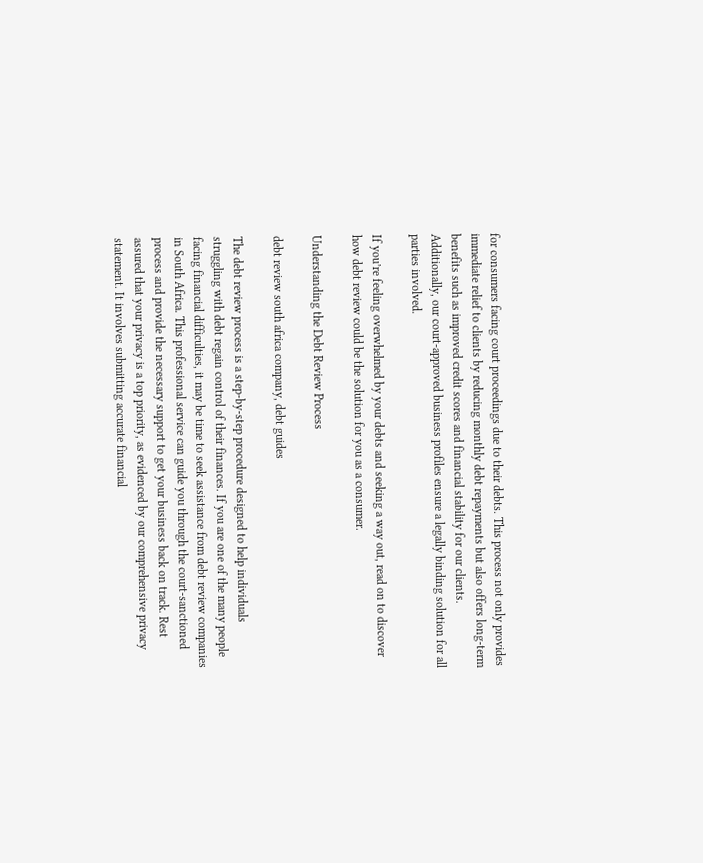for consumers facing court proceedings due to their debts. This process not only provides immediate relief to clients by reducing monthly debt repayments but also offers long-term benefits such as improved credit scores and financial stability for our clients. Additionally, our court-approved business profiles ensure a legally binding solution for all parties involved.

If you’re feeling overwhelmed by your debts and seeking a way out, read on to discover how debt review could be the solution for you as a consumer.

Understanding the Debt Review Process

debt review south africa company, debt guides

The debt review process is a step-by-step procedure designed to help individuals struggling with debt regain control of their finances. If you are one of the many people facing financial difficulties, it may be time to seek assistance from debt review companies in South Africa. This professional service can guide you through the court-sanctioned process and provide the necessary support to get your business back on track. Rest assured that your privacy is a top priority, as evidenced by our comprehensive privacy statement. It involves submitting accurate financial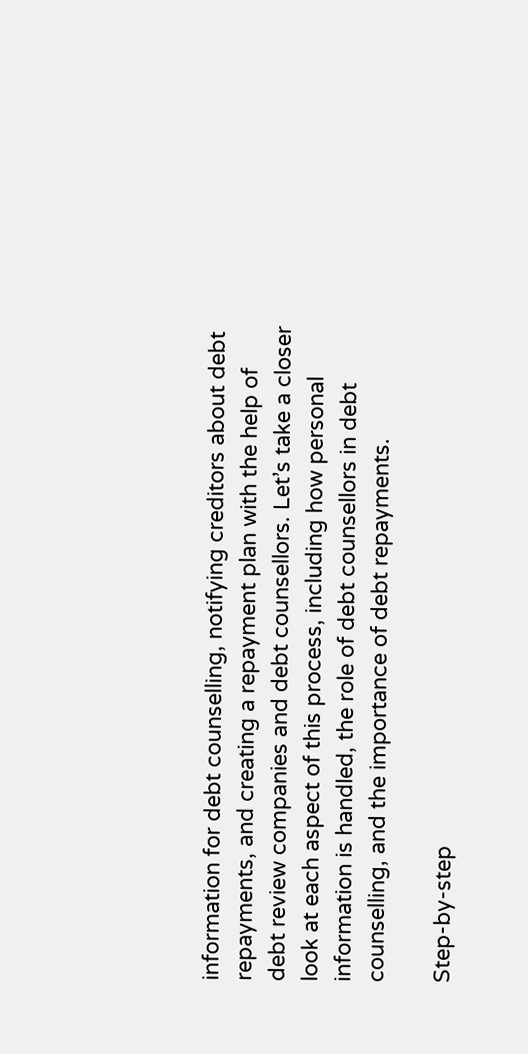information for debt counselling, notifying creditors about debt repayments, and creating a repayment plan with the help of debt review companies and debt counsellors. Let’s take a closer look at each aspect of this process, including how personal information is handled, the role of debt counsellors in debt counselling, and the importance of debt repayments.

Step-by-step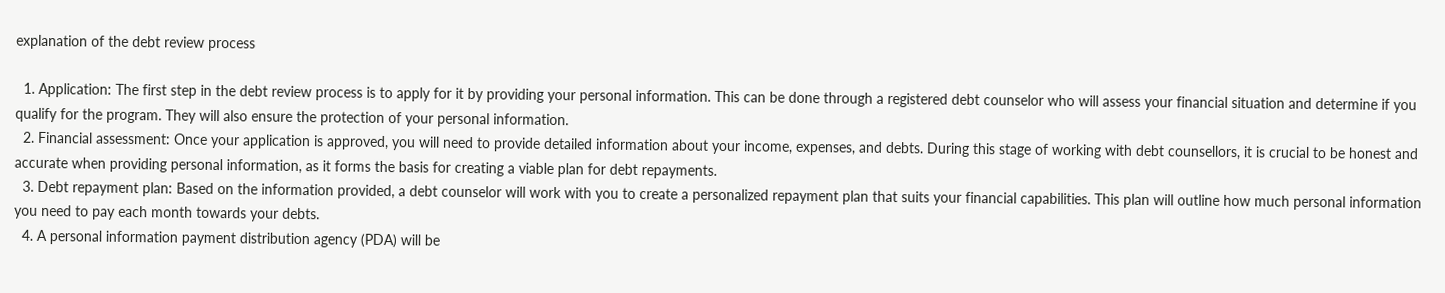explanation of the debt review process

  1. Application: The first step in the debt review process is to apply for it by providing your personal information. This can be done through a registered debt counselor who will assess your financial situation and determine if you qualify for the program. They will also ensure the protection of your personal information.
  2. Financial assessment: Once your application is approved, you will need to provide detailed information about your income, expenses, and debts. During this stage of working with debt counsellors, it is crucial to be honest and accurate when providing personal information, as it forms the basis for creating a viable plan for debt repayments.
  3. Debt repayment plan: Based on the information provided, a debt counselor will work with you to create a personalized repayment plan that suits your financial capabilities. This plan will outline how much personal information you need to pay each month towards your debts.
  4. A personal information payment distribution agency (PDA) will be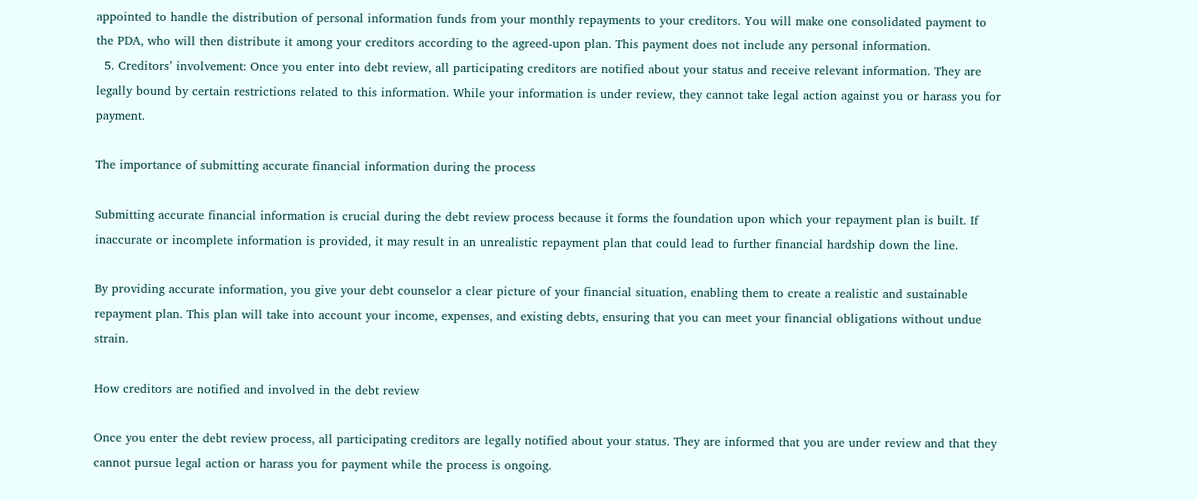appointed to handle the distribution of personal information funds from your monthly repayments to your creditors. You will make one consolidated payment to the PDA, who will then distribute it among your creditors according to the agreed-upon plan. This payment does not include any personal information.
  5. Creditors’ involvement: Once you enter into debt review, all participating creditors are notified about your status and receive relevant information. They are legally bound by certain restrictions related to this information. While your information is under review, they cannot take legal action against you or harass you for payment.

The importance of submitting accurate financial information during the process

Submitting accurate financial information is crucial during the debt review process because it forms the foundation upon which your repayment plan is built. If inaccurate or incomplete information is provided, it may result in an unrealistic repayment plan that could lead to further financial hardship down the line.

By providing accurate information, you give your debt counselor a clear picture of your financial situation, enabling them to create a realistic and sustainable repayment plan. This plan will take into account your income, expenses, and existing debts, ensuring that you can meet your financial obligations without undue strain.

How creditors are notified and involved in the debt review

Once you enter the debt review process, all participating creditors are legally notified about your status. They are informed that you are under review and that they cannot pursue legal action or harass you for payment while the process is ongoing.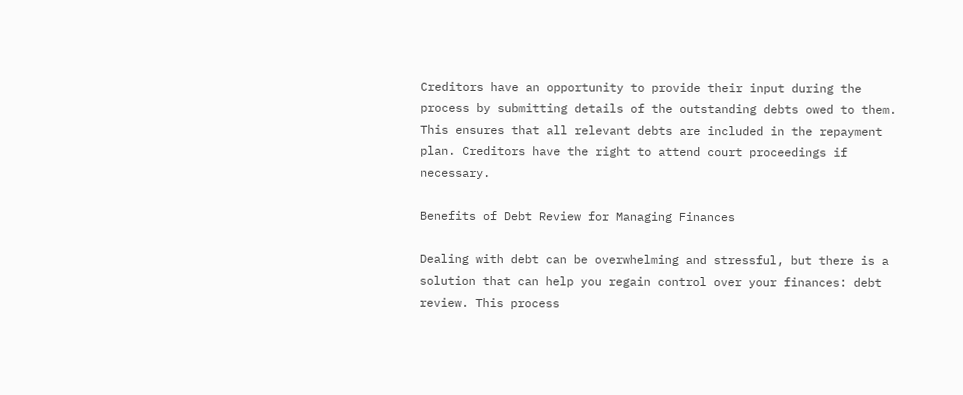Creditors have an opportunity to provide their input during the process by submitting details of the outstanding debts owed to them. This ensures that all relevant debts are included in the repayment plan. Creditors have the right to attend court proceedings if necessary.

Benefits of Debt Review for Managing Finances

Dealing with debt can be overwhelming and stressful, but there is a solution that can help you regain control over your finances: debt review. This process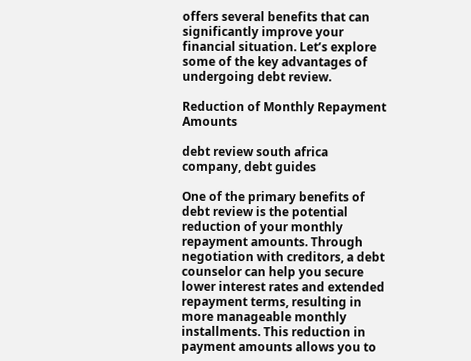offers several benefits that can significantly improve your financial situation. Let’s explore some of the key advantages of undergoing debt review.

Reduction of Monthly Repayment Amounts

debt review south africa company, debt guides

One of the primary benefits of debt review is the potential reduction of your monthly repayment amounts. Through negotiation with creditors, a debt counselor can help you secure lower interest rates and extended repayment terms, resulting in more manageable monthly installments. This reduction in payment amounts allows you to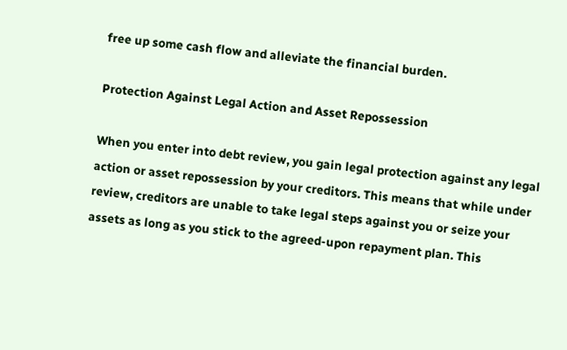free up some cash flow and alleviate the financial burden.

Protection Against Legal Action and Asset Repossession

When you enter into debt review, you gain legal protection against any legal action or asset repossession by your creditors. This means that while under review, creditors are unable to take legal steps against you or seize your assets as long as you stick to the agreed-upon repayment plan. This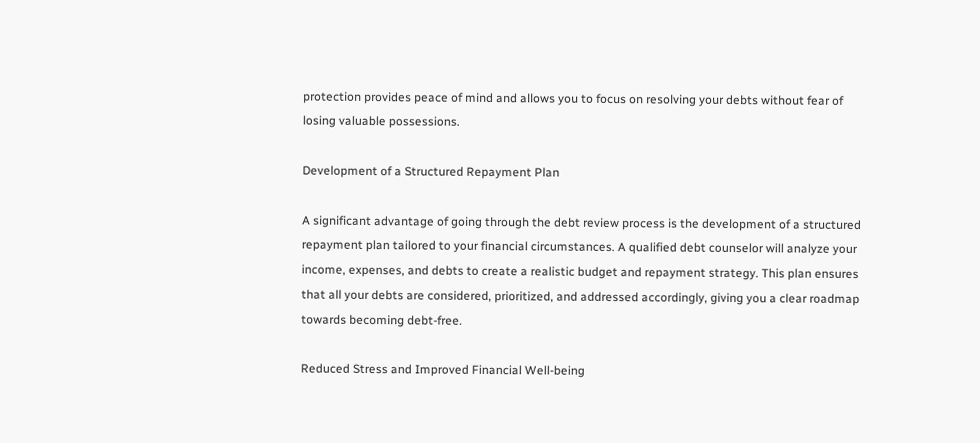protection provides peace of mind and allows you to focus on resolving your debts without fear of losing valuable possessions.

Development of a Structured Repayment Plan

A significant advantage of going through the debt review process is the development of a structured repayment plan tailored to your financial circumstances. A qualified debt counselor will analyze your income, expenses, and debts to create a realistic budget and repayment strategy. This plan ensures that all your debts are considered, prioritized, and addressed accordingly, giving you a clear roadmap towards becoming debt-free.

Reduced Stress and Improved Financial Well-being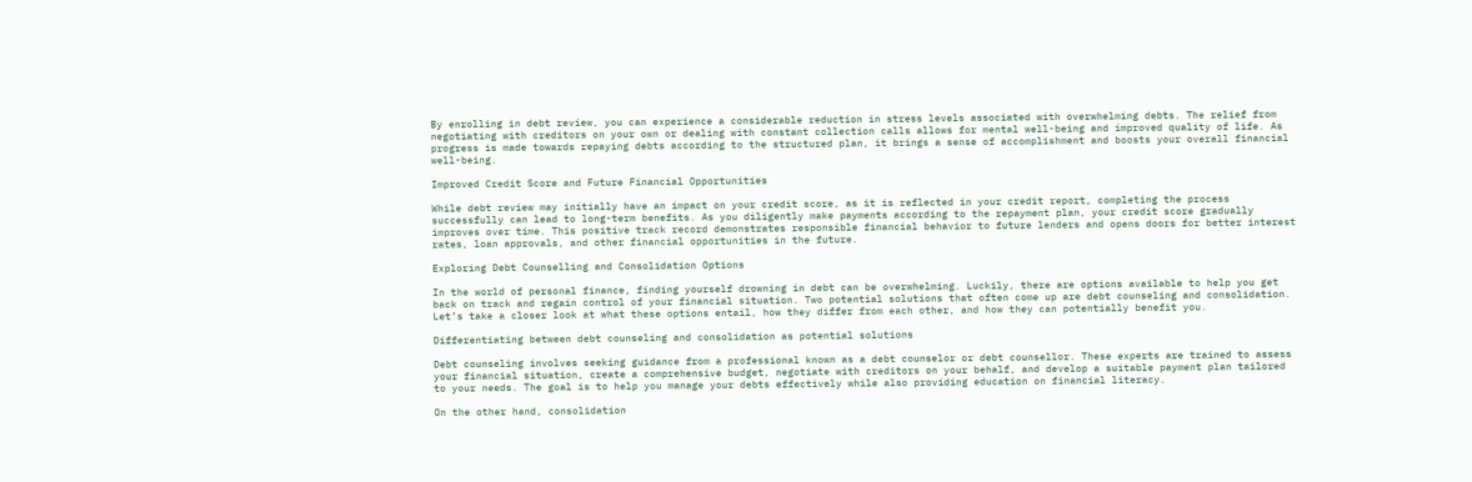By enrolling in debt review, you can experience a considerable reduction in stress levels associated with overwhelming debts. The relief from negotiating with creditors on your own or dealing with constant collection calls allows for mental well-being and improved quality of life. As progress is made towards repaying debts according to the structured plan, it brings a sense of accomplishment and boosts your overall financial well-being.

Improved Credit Score and Future Financial Opportunities

While debt review may initially have an impact on your credit score, as it is reflected in your credit report, completing the process successfully can lead to long-term benefits. As you diligently make payments according to the repayment plan, your credit score gradually improves over time. This positive track record demonstrates responsible financial behavior to future lenders and opens doors for better interest rates, loan approvals, and other financial opportunities in the future.

Exploring Debt Counselling and Consolidation Options

In the world of personal finance, finding yourself drowning in debt can be overwhelming. Luckily, there are options available to help you get back on track and regain control of your financial situation. Two potential solutions that often come up are debt counseling and consolidation. Let’s take a closer look at what these options entail, how they differ from each other, and how they can potentially benefit you.

Differentiating between debt counseling and consolidation as potential solutions

Debt counseling involves seeking guidance from a professional known as a debt counselor or debt counsellor. These experts are trained to assess your financial situation, create a comprehensive budget, negotiate with creditors on your behalf, and develop a suitable payment plan tailored to your needs. The goal is to help you manage your debts effectively while also providing education on financial literacy.

On the other hand, consolidation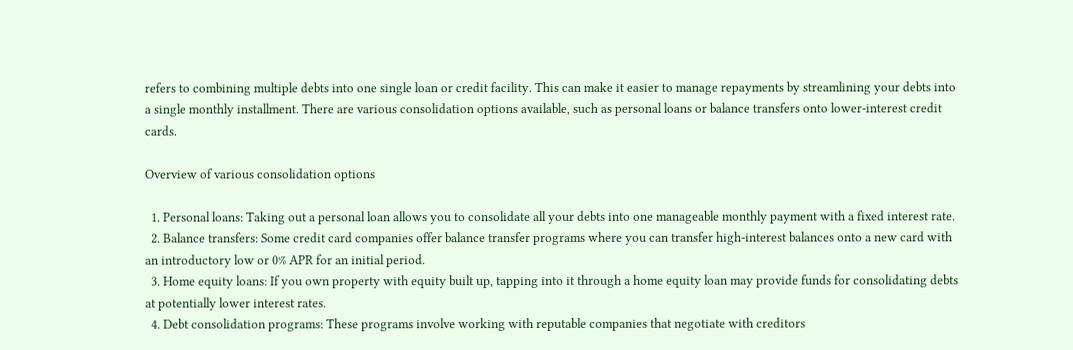refers to combining multiple debts into one single loan or credit facility. This can make it easier to manage repayments by streamlining your debts into a single monthly installment. There are various consolidation options available, such as personal loans or balance transfers onto lower-interest credit cards.

Overview of various consolidation options

  1. Personal loans: Taking out a personal loan allows you to consolidate all your debts into one manageable monthly payment with a fixed interest rate.
  2. Balance transfers: Some credit card companies offer balance transfer programs where you can transfer high-interest balances onto a new card with an introductory low or 0% APR for an initial period.
  3. Home equity loans: If you own property with equity built up, tapping into it through a home equity loan may provide funds for consolidating debts at potentially lower interest rates.
  4. Debt consolidation programs: These programs involve working with reputable companies that negotiate with creditors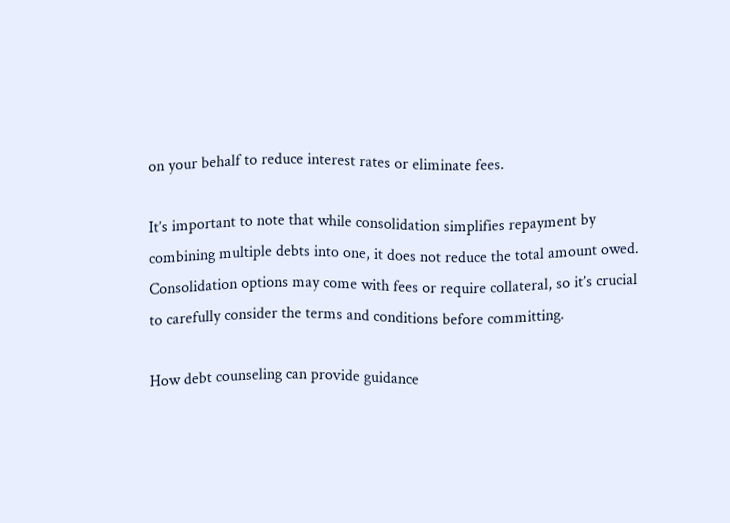on your behalf to reduce interest rates or eliminate fees.

It’s important to note that while consolidation simplifies repayment by combining multiple debts into one, it does not reduce the total amount owed. Consolidation options may come with fees or require collateral, so it’s crucial to carefully consider the terms and conditions before committing.

How debt counseling can provide guidance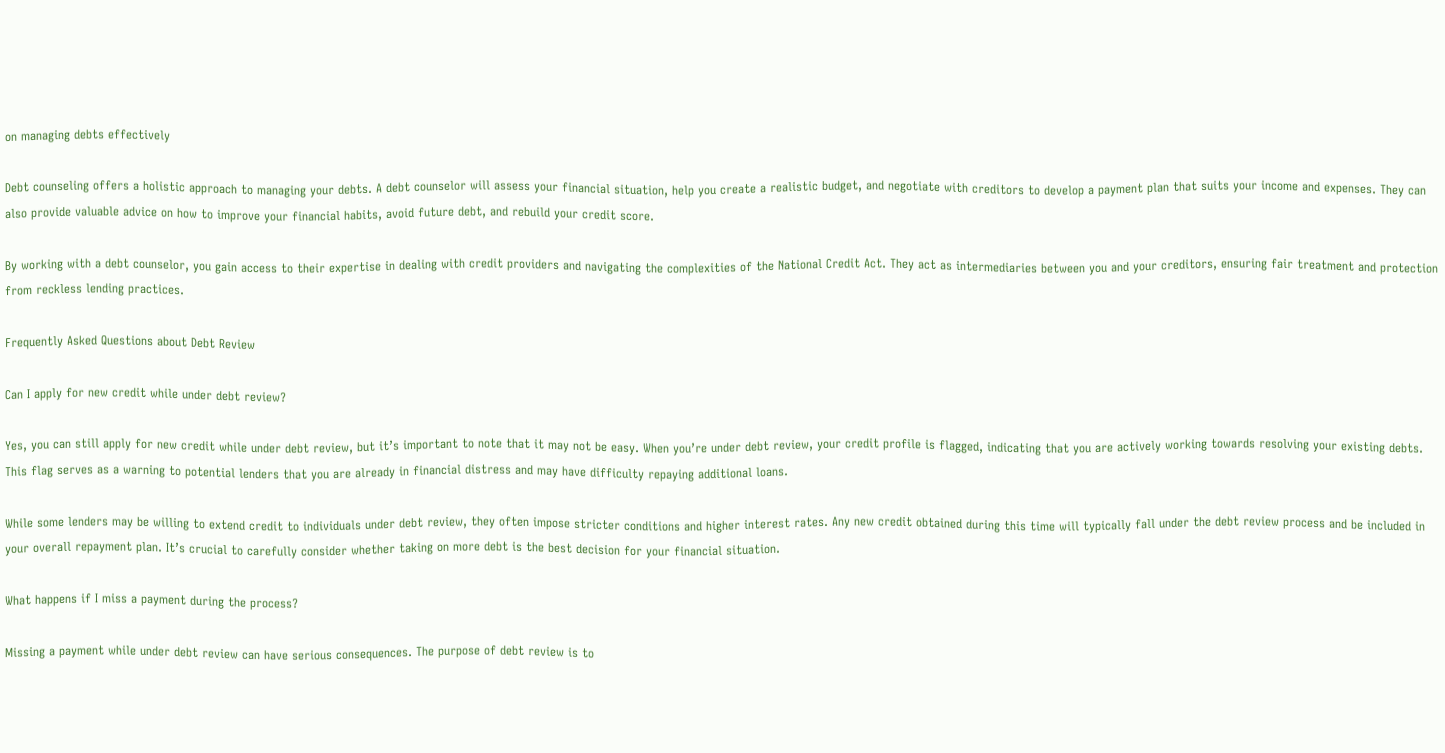on managing debts effectively

Debt counseling offers a holistic approach to managing your debts. A debt counselor will assess your financial situation, help you create a realistic budget, and negotiate with creditors to develop a payment plan that suits your income and expenses. They can also provide valuable advice on how to improve your financial habits, avoid future debt, and rebuild your credit score.

By working with a debt counselor, you gain access to their expertise in dealing with credit providers and navigating the complexities of the National Credit Act. They act as intermediaries between you and your creditors, ensuring fair treatment and protection from reckless lending practices.

Frequently Asked Questions about Debt Review

Can I apply for new credit while under debt review?

Yes, you can still apply for new credit while under debt review, but it’s important to note that it may not be easy. When you’re under debt review, your credit profile is flagged, indicating that you are actively working towards resolving your existing debts. This flag serves as a warning to potential lenders that you are already in financial distress and may have difficulty repaying additional loans.

While some lenders may be willing to extend credit to individuals under debt review, they often impose stricter conditions and higher interest rates. Any new credit obtained during this time will typically fall under the debt review process and be included in your overall repayment plan. It’s crucial to carefully consider whether taking on more debt is the best decision for your financial situation.

What happens if I miss a payment during the process?

Missing a payment while under debt review can have serious consequences. The purpose of debt review is to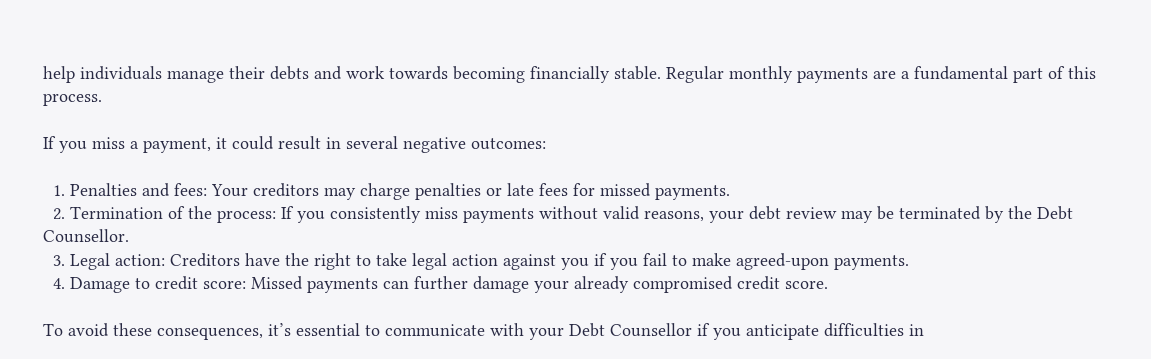help individuals manage their debts and work towards becoming financially stable. Regular monthly payments are a fundamental part of this process.

If you miss a payment, it could result in several negative outcomes:

  1. Penalties and fees: Your creditors may charge penalties or late fees for missed payments.
  2. Termination of the process: If you consistently miss payments without valid reasons, your debt review may be terminated by the Debt Counsellor.
  3. Legal action: Creditors have the right to take legal action against you if you fail to make agreed-upon payments.
  4. Damage to credit score: Missed payments can further damage your already compromised credit score.

To avoid these consequences, it’s essential to communicate with your Debt Counsellor if you anticipate difficulties in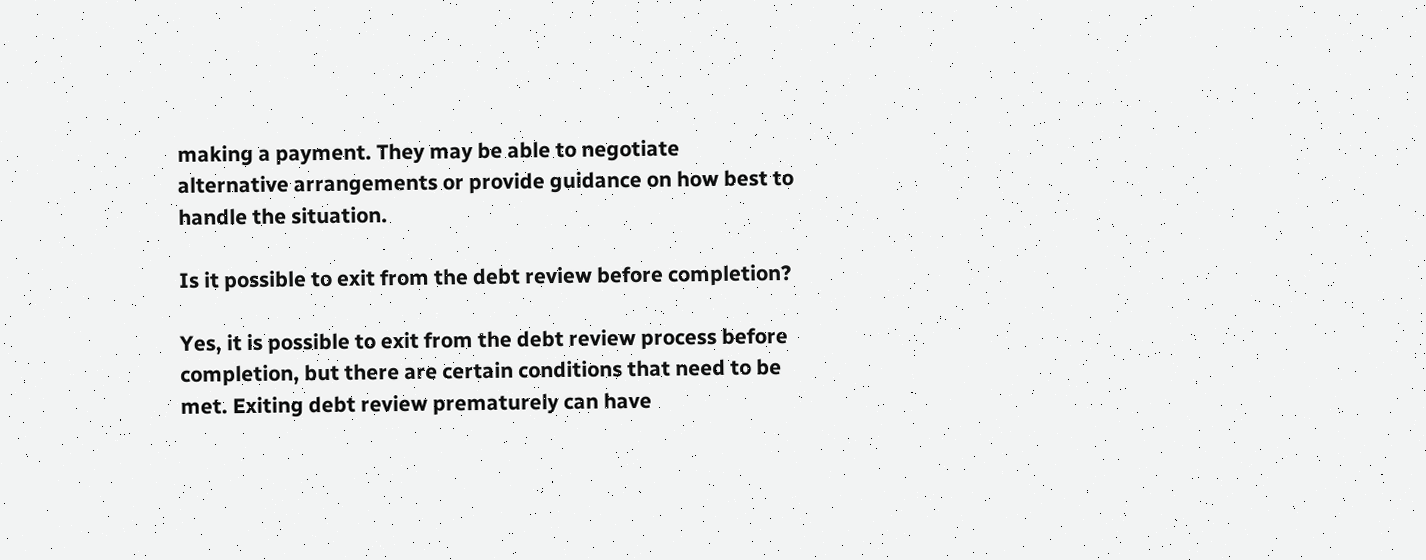making a payment. They may be able to negotiate alternative arrangements or provide guidance on how best to handle the situation.

Is it possible to exit from the debt review before completion?

Yes, it is possible to exit from the debt review process before completion, but there are certain conditions that need to be met. Exiting debt review prematurely can have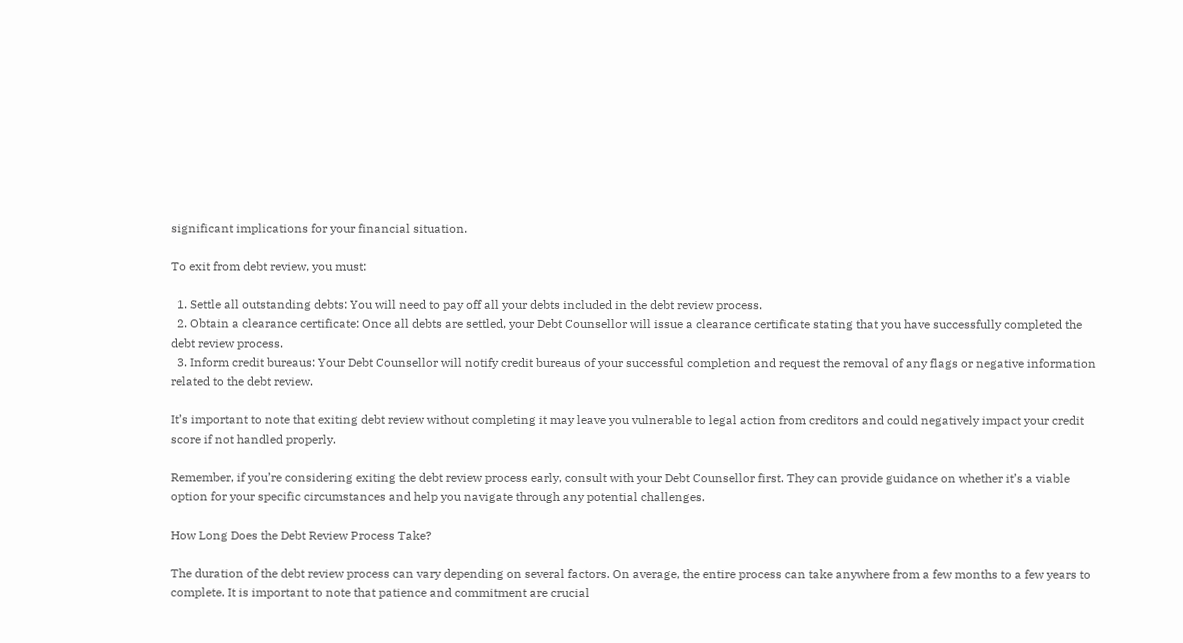significant implications for your financial situation.

To exit from debt review, you must:

  1. Settle all outstanding debts: You will need to pay off all your debts included in the debt review process.
  2. Obtain a clearance certificate: Once all debts are settled, your Debt Counsellor will issue a clearance certificate stating that you have successfully completed the debt review process.
  3. Inform credit bureaus: Your Debt Counsellor will notify credit bureaus of your successful completion and request the removal of any flags or negative information related to the debt review.

It’s important to note that exiting debt review without completing it may leave you vulnerable to legal action from creditors and could negatively impact your credit score if not handled properly.

Remember, if you’re considering exiting the debt review process early, consult with your Debt Counsellor first. They can provide guidance on whether it’s a viable option for your specific circumstances and help you navigate through any potential challenges.

How Long Does the Debt Review Process Take?

The duration of the debt review process can vary depending on several factors. On average, the entire process can take anywhere from a few months to a few years to complete. It is important to note that patience and commitment are crucial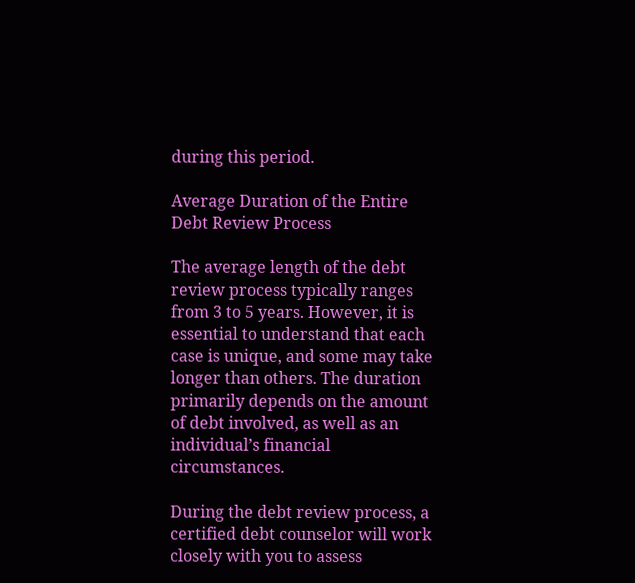during this period.

Average Duration of the Entire Debt Review Process

The average length of the debt review process typically ranges from 3 to 5 years. However, it is essential to understand that each case is unique, and some may take longer than others. The duration primarily depends on the amount of debt involved, as well as an individual’s financial circumstances.

During the debt review process, a certified debt counselor will work closely with you to assess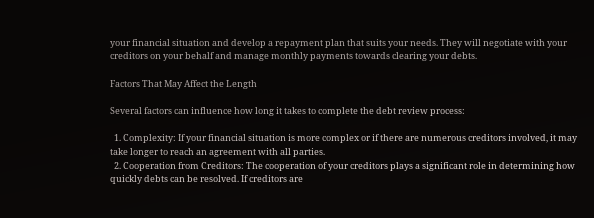your financial situation and develop a repayment plan that suits your needs. They will negotiate with your creditors on your behalf and manage monthly payments towards clearing your debts.

Factors That May Affect the Length

Several factors can influence how long it takes to complete the debt review process:

  1. Complexity: If your financial situation is more complex or if there are numerous creditors involved, it may take longer to reach an agreement with all parties.
  2. Cooperation from Creditors: The cooperation of your creditors plays a significant role in determining how quickly debts can be resolved. If creditors are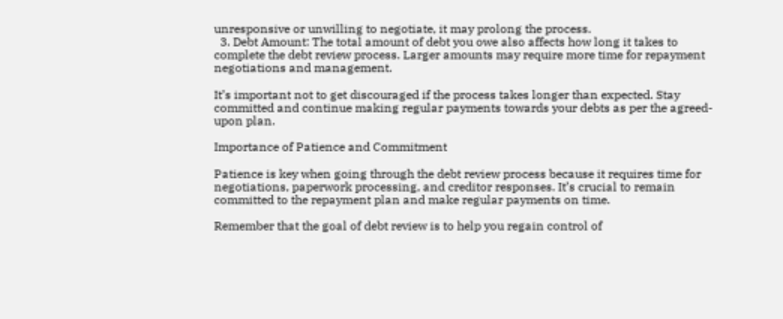unresponsive or unwilling to negotiate, it may prolong the process.
  3. Debt Amount: The total amount of debt you owe also affects how long it takes to complete the debt review process. Larger amounts may require more time for repayment negotiations and management.

It’s important not to get discouraged if the process takes longer than expected. Stay committed and continue making regular payments towards your debts as per the agreed-upon plan.

Importance of Patience and Commitment

Patience is key when going through the debt review process because it requires time for negotiations, paperwork processing, and creditor responses. It’s crucial to remain committed to the repayment plan and make regular payments on time.

Remember that the goal of debt review is to help you regain control of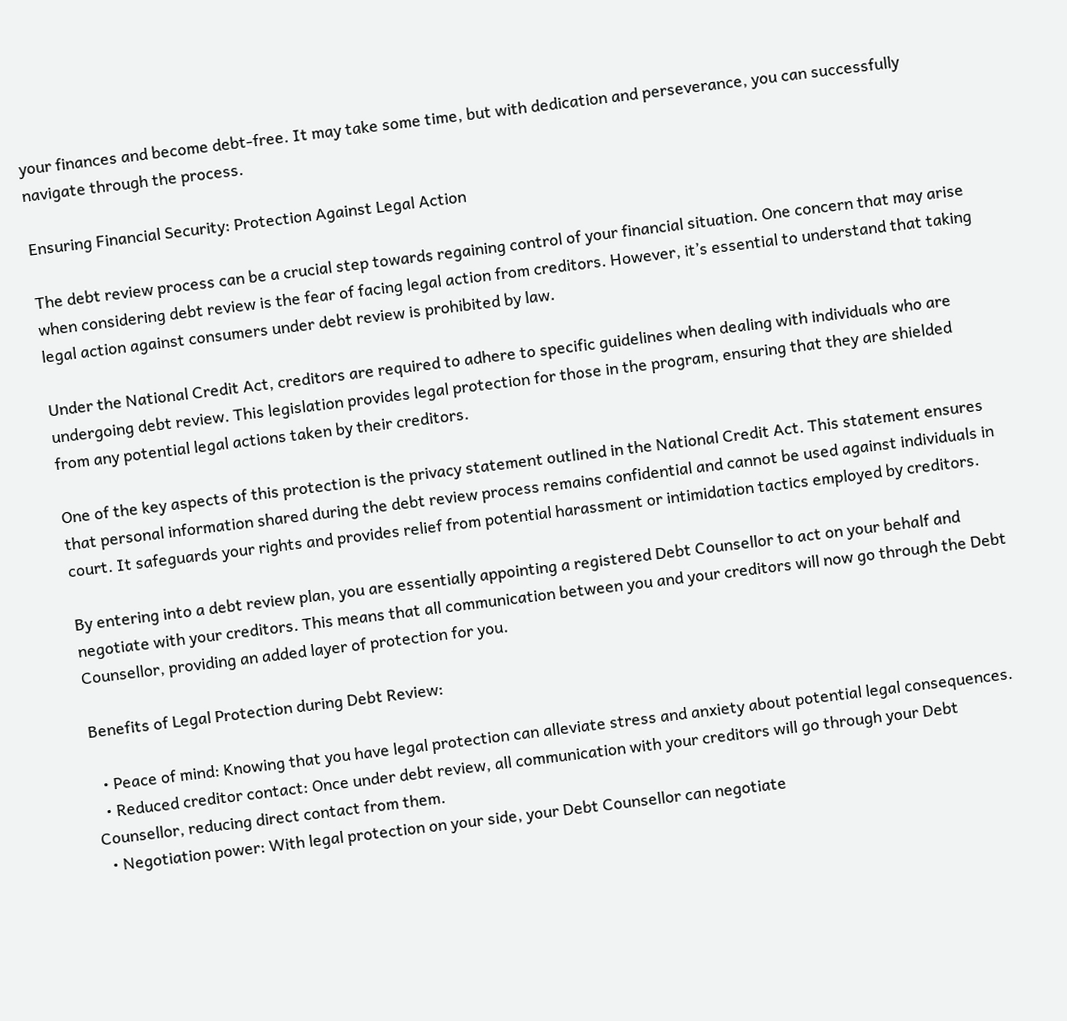your finances and become debt-free. It may take some time, but with dedication and perseverance, you can successfully navigate through the process.

Ensuring Financial Security: Protection Against Legal Action

The debt review process can be a crucial step towards regaining control of your financial situation. One concern that may arise when considering debt review is the fear of facing legal action from creditors. However, it’s essential to understand that taking legal action against consumers under debt review is prohibited by law.

Under the National Credit Act, creditors are required to adhere to specific guidelines when dealing with individuals who are undergoing debt review. This legislation provides legal protection for those in the program, ensuring that they are shielded from any potential legal actions taken by their creditors.

One of the key aspects of this protection is the privacy statement outlined in the National Credit Act. This statement ensures that personal information shared during the debt review process remains confidential and cannot be used against individuals in court. It safeguards your rights and provides relief from potential harassment or intimidation tactics employed by creditors.

By entering into a debt review plan, you are essentially appointing a registered Debt Counsellor to act on your behalf and negotiate with your creditors. This means that all communication between you and your creditors will now go through the Debt Counsellor, providing an added layer of protection for you.

Benefits of Legal Protection during Debt Review:

  • Peace of mind: Knowing that you have legal protection can alleviate stress and anxiety about potential legal consequences.
  • Reduced creditor contact: Once under debt review, all communication with your creditors will go through your Debt Counsellor, reducing direct contact from them.
  • Negotiation power: With legal protection on your side, your Debt Counsellor can negotiate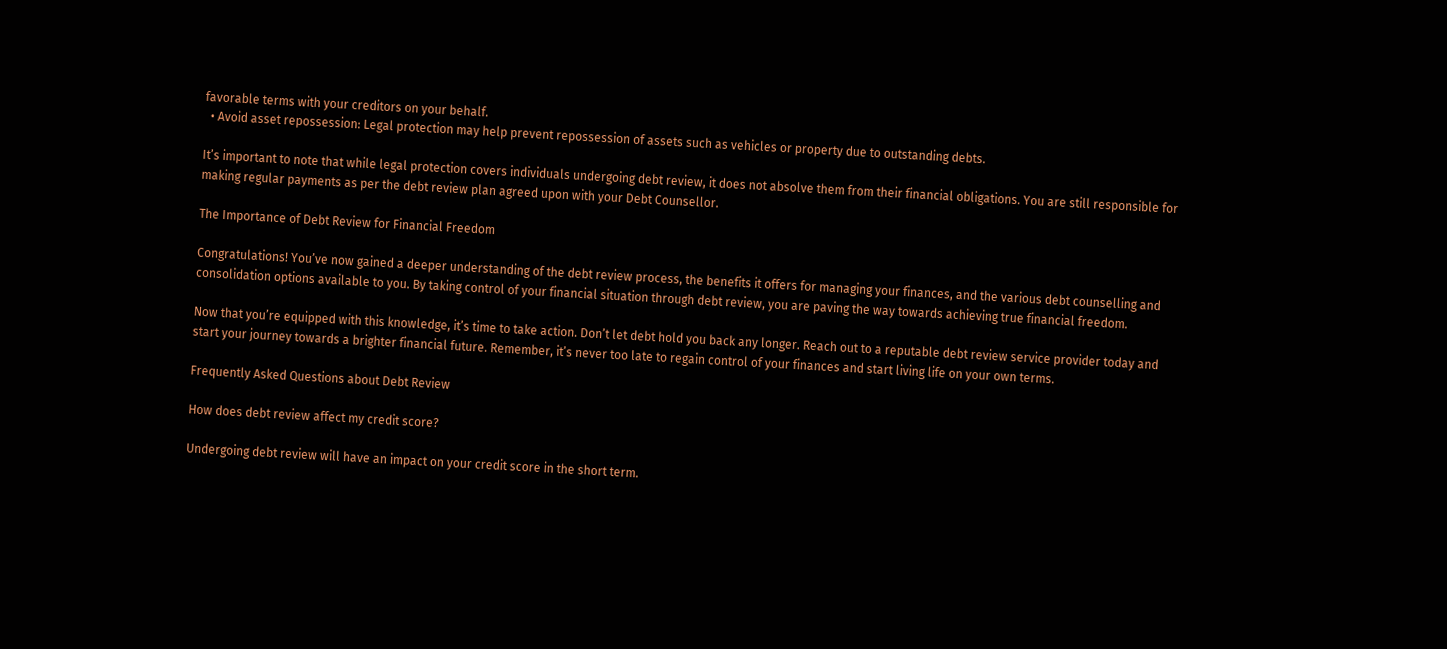favorable terms with your creditors on your behalf.
  • Avoid asset repossession: Legal protection may help prevent repossession of assets such as vehicles or property due to outstanding debts.

It’s important to note that while legal protection covers individuals undergoing debt review, it does not absolve them from their financial obligations. You are still responsible for making regular payments as per the debt review plan agreed upon with your Debt Counsellor.

The Importance of Debt Review for Financial Freedom

Congratulations! You’ve now gained a deeper understanding of the debt review process, the benefits it offers for managing your finances, and the various debt counselling and consolidation options available to you. By taking control of your financial situation through debt review, you are paving the way towards achieving true financial freedom.

Now that you’re equipped with this knowledge, it’s time to take action. Don’t let debt hold you back any longer. Reach out to a reputable debt review service provider today and start your journey towards a brighter financial future. Remember, it’s never too late to regain control of your finances and start living life on your own terms.

Frequently Asked Questions about Debt Review

How does debt review affect my credit score?

Undergoing debt review will have an impact on your credit score in the short term.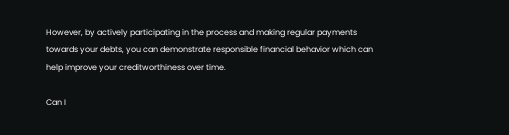However, by actively participating in the process and making regular payments towards your debts, you can demonstrate responsible financial behavior which can help improve your creditworthiness over time.

Can I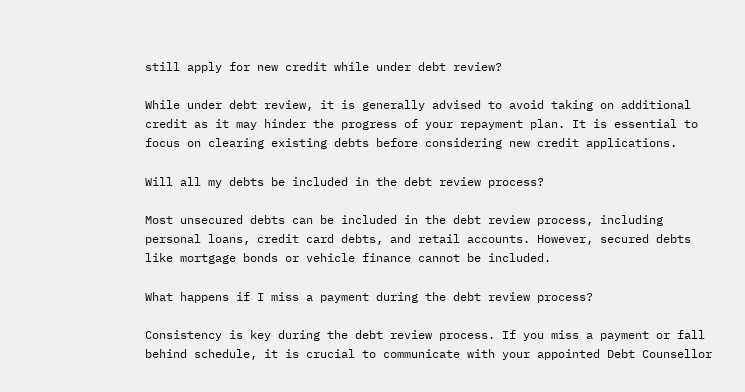still apply for new credit while under debt review?

While under debt review, it is generally advised to avoid taking on additional credit as it may hinder the progress of your repayment plan. It is essential to focus on clearing existing debts before considering new credit applications.

Will all my debts be included in the debt review process?

Most unsecured debts can be included in the debt review process, including personal loans, credit card debts, and retail accounts. However, secured debts like mortgage bonds or vehicle finance cannot be included.

What happens if I miss a payment during the debt review process?

Consistency is key during the debt review process. If you miss a payment or fall behind schedule, it is crucial to communicate with your appointed Debt Counsellor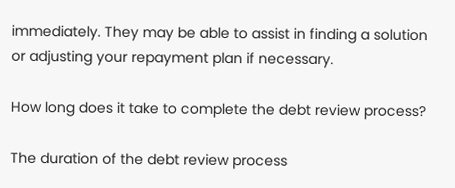immediately. They may be able to assist in finding a solution or adjusting your repayment plan if necessary.

How long does it take to complete the debt review process?

The duration of the debt review process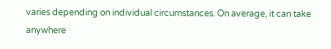varies depending on individual circumstances. On average, it can take anywhere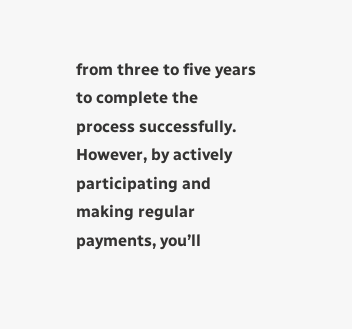from three to five years to complete the process successfully. However, by actively participating and making regular payments, you’ll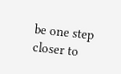be one step closer to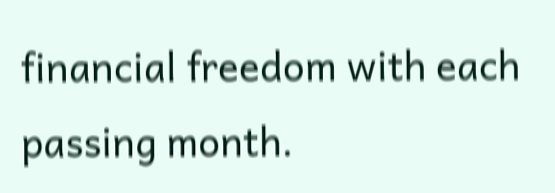financial freedom with each passing month.